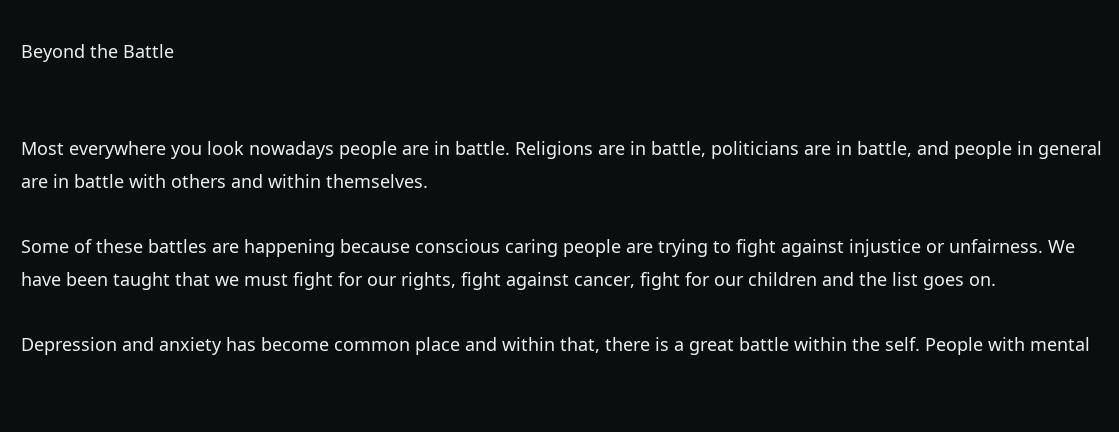Beyond the Battle


Most everywhere you look nowadays people are in battle. Religions are in battle, politicians are in battle, and people in general are in battle with others and within themselves.

Some of these battles are happening because conscious caring people are trying to fight against injustice or unfairness. We have been taught that we must fight for our rights, fight against cancer, fight for our children and the list goes on.

Depression and anxiety has become common place and within that, there is a great battle within the self. People with mental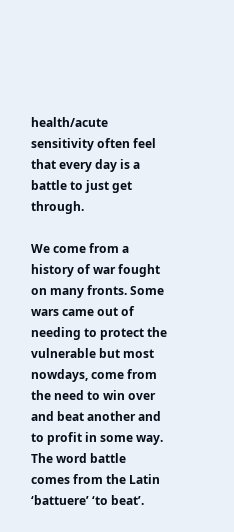health/acute sensitivity often feel that every day is a battle to just get through.

We come from a history of war fought on many fronts. Some wars came out of needing to protect the vulnerable but most nowdays, come from the need to win over and beat another and to profit in some way. The word battle comes from the Latin ‘battuere’ ‘to beat’.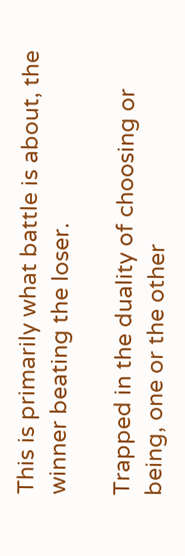This is primarily what battle is about, the winner beating the loser.

Trapped in the duality of choosing or being, one or the other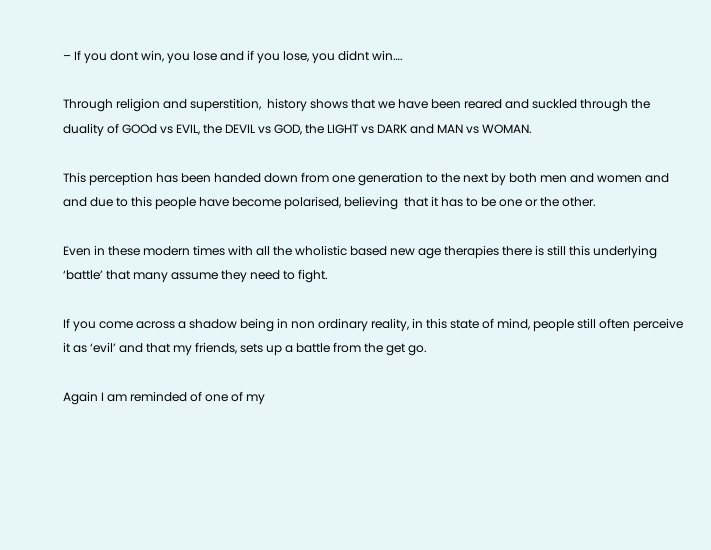– If you dont win, you lose and if you lose, you didnt win….

Through religion and superstition,  history shows that we have been reared and suckled through the duality of GOOd vs EVIL, the DEVIL vs GOD, the LIGHT vs DARK and MAN vs WOMAN.

This perception has been handed down from one generation to the next by both men and women and and due to this people have become polarised, believing  that it has to be one or the other.

Even in these modern times with all the wholistic based new age therapies there is still this underlying ‘battle’ that many assume they need to fight.

If you come across a shadow being in non ordinary reality, in this state of mind, people still often perceive it as ‘evil’ and that my friends, sets up a battle from the get go.

Again I am reminded of one of my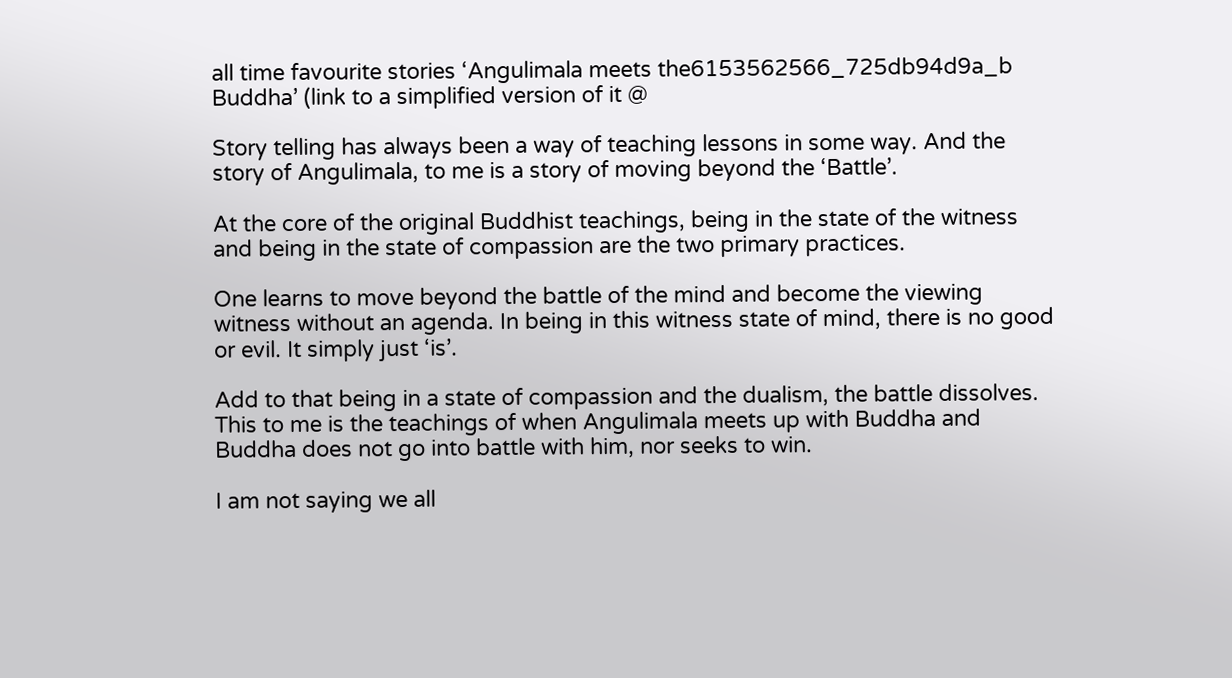all time favourite stories ‘Angulimala meets the6153562566_725db94d9a_b Buddha’ (link to a simplified version of it @

Story telling has always been a way of teaching lessons in some way. And the story of Angulimala, to me is a story of moving beyond the ‘Battle’.

At the core of the original Buddhist teachings, being in the state of the witness and being in the state of compassion are the two primary practices.

One learns to move beyond the battle of the mind and become the viewing witness without an agenda. In being in this witness state of mind, there is no good or evil. It simply just ‘is’.

Add to that being in a state of compassion and the dualism, the battle dissolves. This to me is the teachings of when Angulimala meets up with Buddha and Buddha does not go into battle with him, nor seeks to win.

I am not saying we all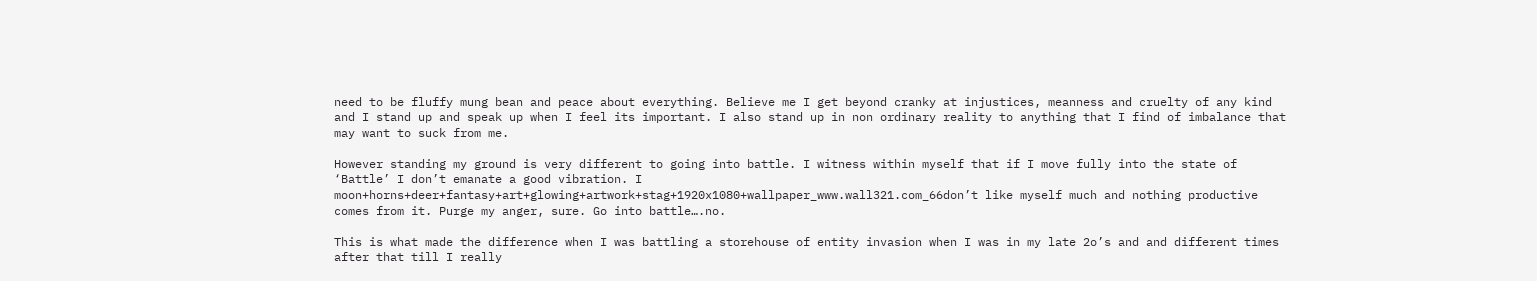need to be fluffy mung bean and peace about everything. Believe me I get beyond cranky at injustices, meanness and cruelty of any kind and I stand up and speak up when I feel its important. I also stand up in non ordinary reality to anything that I find of imbalance that may want to suck from me.

However standing my ground is very different to going into battle. I witness within myself that if I move fully into the state of ‘Battle’ I don’t emanate a good vibration. I moon+horns+deer+fantasy+art+glowing+artwork+stag+1920x1080+wallpaper_www.wall321.com_66don’t like myself much and nothing productive comes from it. Purge my anger, sure. Go into battle….no.

This is what made the difference when I was battling a storehouse of entity invasion when I was in my late 2o’s and and different times after that till I really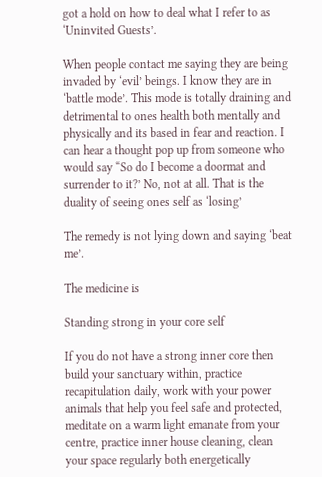got a hold on how to deal what I refer to as ‘Uninvited Guests’.

When people contact me saying they are being invaded by ‘evil’ beings. I know they are in ‘battle mode’. This mode is totally draining and detrimental to ones health both mentally and physically and its based in fear and reaction. I can hear a thought pop up from someone who would say “So do I become a doormat and surrender to it?’ No, not at all. That is the duality of seeing ones self as ‘losing’

The remedy is not lying down and saying ‘beat me’.

The medicine is

Standing strong in your core self

If you do not have a strong inner core then build your sanctuary within, practice recapitulation daily, work with your power animals that help you feel safe and protected, meditate on a warm light emanate from your centre, practice inner house cleaning, clean your space regularly both energetically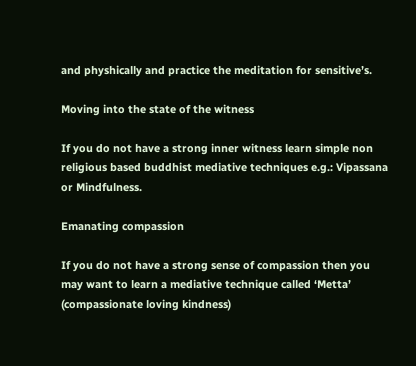and physhically and practice the meditation for sensitive’s.

Moving into the state of the witness

If you do not have a strong inner witness learn simple non religious based buddhist mediative techniques e.g.: Vipassana or Mindfulness.

Emanating compassion

If you do not have a strong sense of compassion then you may want to learn a mediative technique called ‘Metta’ (compassionate loving kindness)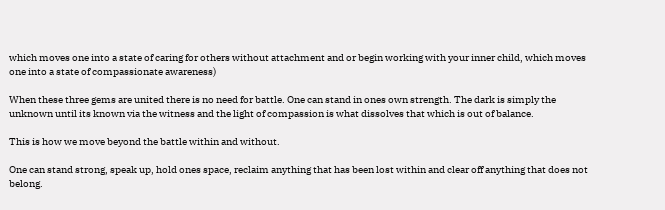which moves one into a state of caring for others without attachment and or begin working with your inner child, which moves one into a state of compassionate awareness)

When these three gems are united there is no need for battle. One can stand in ones own strength. The dark is simply the unknown until its known via the witness and the light of compassion is what dissolves that which is out of balance.

This is how we move beyond the battle within and without.

One can stand strong, speak up, hold ones space, reclaim anything that has been lost within and clear off anything that does not belong.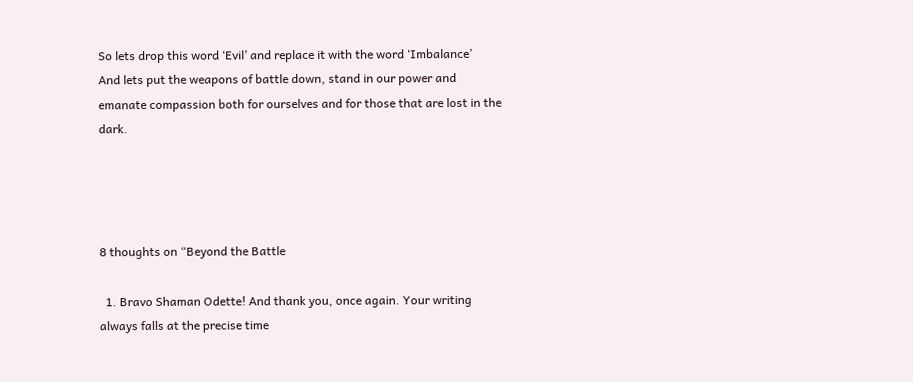So lets drop this word ‘Evil’ and replace it with the word ‘Imbalance’
And lets put the weapons of battle down, stand in our power and emanate compassion both for ourselves and for those that are lost in the dark.




8 thoughts on “Beyond the Battle

  1. Bravo Shaman Odette! And thank you, once again. Your writing always falls at the precise time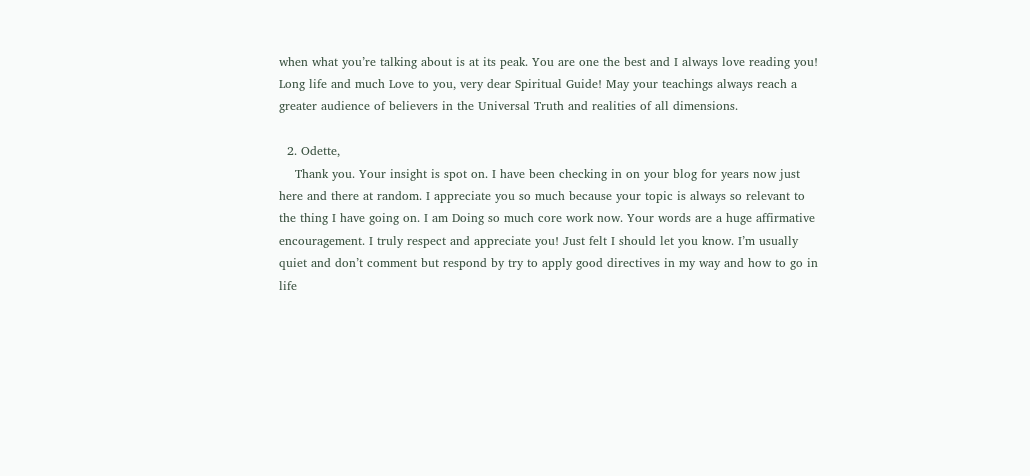when what you’re talking about is at its peak. You are one the best and I always love reading you! Long life and much Love to you, very dear Spiritual Guide! May your teachings always reach a greater audience of believers in the Universal Truth and realities of all dimensions.

  2. Odette,
    Thank you. Your insight is spot on. I have been checking in on your blog for years now just here and there at random. I appreciate you so much because your topic is always so relevant to the thing I have going on. I am Doing so much core work now. Your words are a huge affirmative encouragement. I truly respect and appreciate you! Just felt I should let you know. I’m usually quiet and don’t comment but respond by try to apply good directives in my way and how to go in life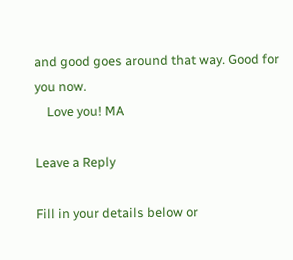and good goes around that way. Good for you now.
    Love you! MA

Leave a Reply

Fill in your details below or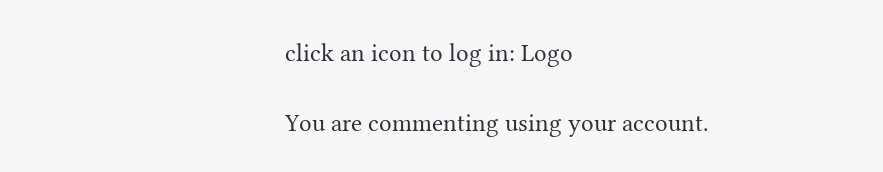click an icon to log in: Logo

You are commenting using your account.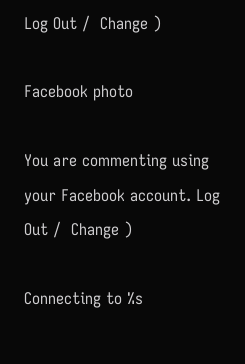Log Out /  Change )

Facebook photo

You are commenting using your Facebook account. Log Out /  Change )

Connecting to %s